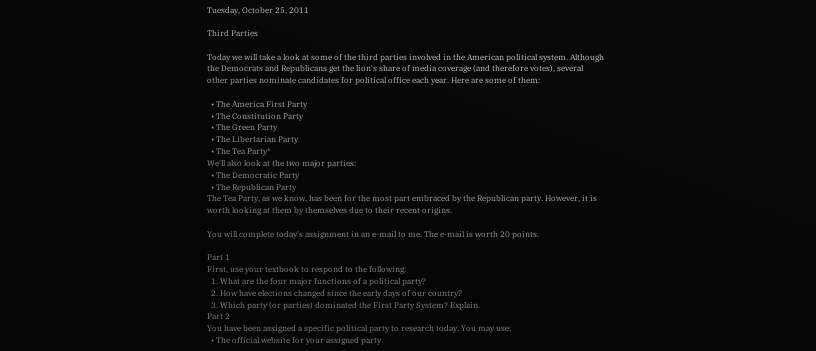Tuesday, October 25, 2011

Third Parties

Today we will take a look at some of the third parties involved in the American political system. Although the Democrats and Republicans get the lion's share of media coverage (and therefore votes), several other parties nominate candidates for political office each year. Here are some of them:

  • The America First Party
  • The Constitution Party
  • The Green Party
  • The Libertarian Party
  • The Tea Party*
We'll also look at the two major parties:
  • The Democratic Party
  • The Republican Party
The Tea Party, as we know, has been for the most part embraced by the Republican party. However, it is worth looking at them by themselves due to their recent origins.

You will complete today's assignment in an e-mail to me. The e-mail is worth 20 points.

Part 1
First, use your textbook to respond to the following:
  1. What are the four major functions of a political party?
  2. How have elections changed since the early days of our country?
  3. Which party (or parties) dominated the First Party System? Explain.
Part 2
You have been assigned a specific political party to research today. You may use:
  • The official website for your assigned party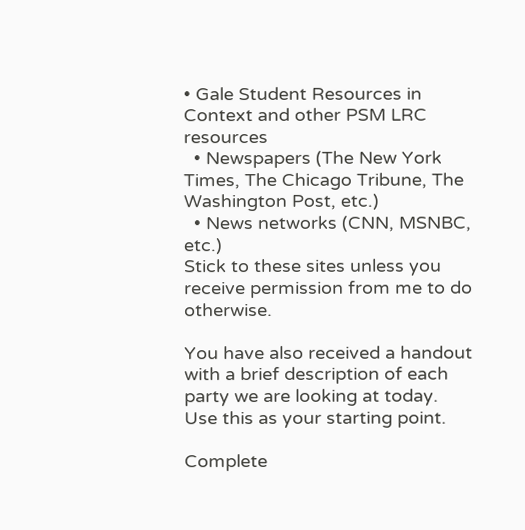• Gale Student Resources in Context and other PSM LRC resources
  • Newspapers (The New York Times, The Chicago Tribune, The Washington Post, etc.)
  • News networks (CNN, MSNBC, etc.)
Stick to these sites unless you receive permission from me to do otherwise.

You have also received a handout with a brief description of each party we are looking at today. Use this as your starting point.

Complete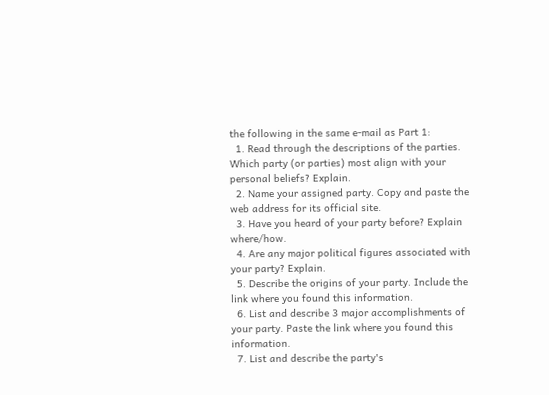the following in the same e-mail as Part 1:
  1. Read through the descriptions of the parties. Which party (or parties) most align with your personal beliefs? Explain.
  2. Name your assigned party. Copy and paste the web address for its official site.
  3. Have you heard of your party before? Explain where/how.
  4. Are any major political figures associated with your party? Explain.
  5. Describe the origins of your party. Include the link where you found this information.
  6. List and describe 3 major accomplishments of your party. Paste the link where you found this information.
  7. List and describe the party's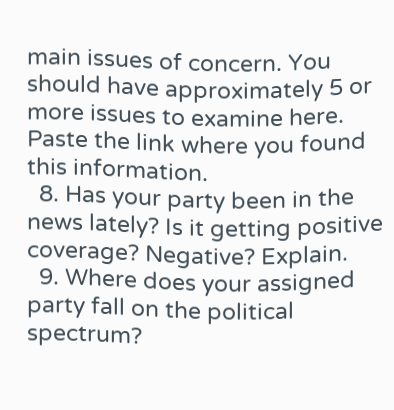main issues of concern. You should have approximately 5 or more issues to examine here. Paste the link where you found this information.
  8. Has your party been in the news lately? Is it getting positive coverage? Negative? Explain.
  9. Where does your assigned party fall on the political spectrum?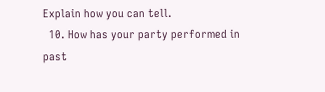Explain how you can tell.
  10. How has your party performed in past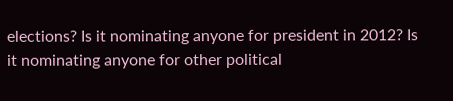elections? Is it nominating anyone for president in 2012? Is it nominating anyone for other political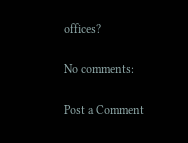offices?

No comments:

Post a Comment